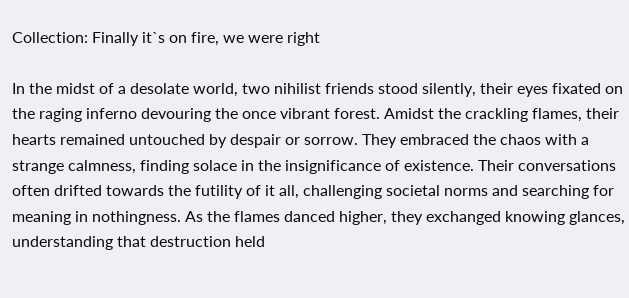Collection: Finally it`s on fire, we were right

In the midst of a desolate world, two nihilist friends stood silently, their eyes fixated on the raging inferno devouring the once vibrant forest. Amidst the crackling flames, their hearts remained untouched by despair or sorrow. They embraced the chaos with a strange calmness, finding solace in the insignificance of existence. Their conversations often drifted towards the futility of it all, challenging societal norms and searching for meaning in nothingness. As the flames danced higher, they exchanged knowing glances, understanding that destruction held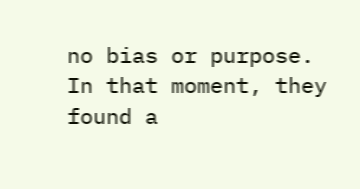no bias or purpose. In that moment, they found a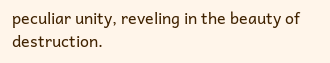peculiar unity, reveling in the beauty of destruction.